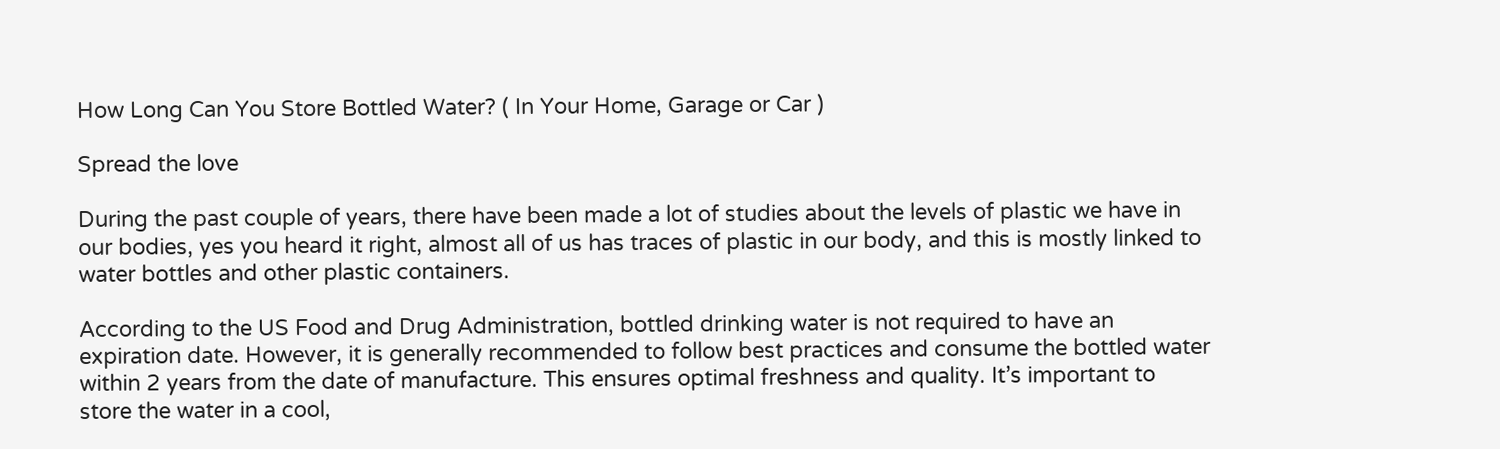How Long Can You Store Bottled Water? ( In Your Home, Garage or Car )

Spread the love

During the past couple of years, there have been made a lot of studies about the levels of plastic we have in our bodies, yes you heard it right, almost all of us has traces of plastic in our body, and this is mostly linked to water bottles and other plastic containers.

According to the US Food and Drug Administration, bottled drinking water is not required to have an expiration date. However, it is generally recommended to follow best practices and consume the bottled water within 2 years from the date of manufacture. This ensures optimal freshness and quality. It’s important to store the water in a cool,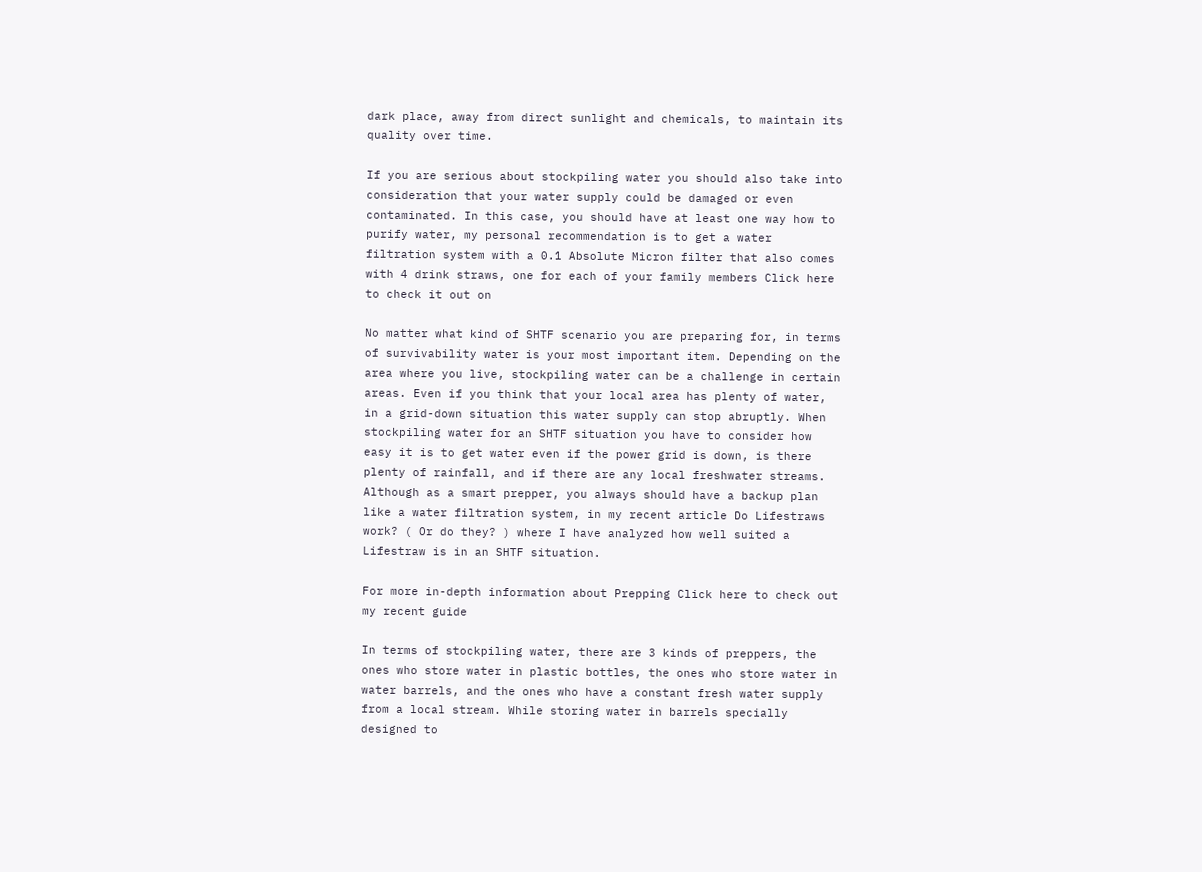dark place, away from direct sunlight and chemicals, to maintain its quality over time.

If you are serious about stockpiling water you should also take into consideration that your water supply could be damaged or even contaminated. In this case, you should have at least one way how to purify water, my personal recommendation is to get a water filtration system with a 0.1 Absolute Micron filter that also comes with 4 drink straws, one for each of your family members Click here to check it out on

No matter what kind of SHTF scenario you are preparing for, in terms of survivability water is your most important item. Depending on the area where you live, stockpiling water can be a challenge in certain areas. Even if you think that your local area has plenty of water, in a grid-down situation this water supply can stop abruptly. When stockpiling water for an SHTF situation you have to consider how easy it is to get water even if the power grid is down, is there plenty of rainfall, and if there are any local freshwater streams. Although as a smart prepper, you always should have a backup plan like a water filtration system, in my recent article Do Lifestraws work? ( Or do they? ) where I have analyzed how well suited a Lifestraw is in an SHTF situation.

For more in-depth information about Prepping Click here to check out my recent guide

In terms of stockpiling water, there are 3 kinds of preppers, the ones who store water in plastic bottles, the ones who store water in water barrels, and the ones who have a constant fresh water supply from a local stream. While storing water in barrels specially designed to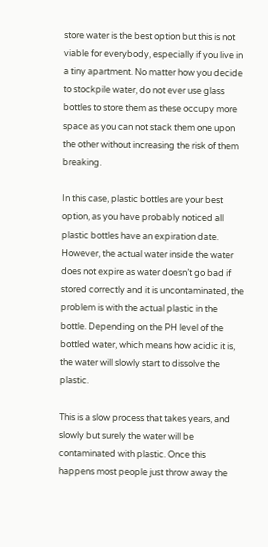store water is the best option but this is not viable for everybody, especially if you live in a tiny apartment. No matter how you decide to stockpile water, do not ever use glass bottles to store them as these occupy more space as you can not stack them one upon the other without increasing the risk of them breaking.

In this case, plastic bottles are your best option, as you have probably noticed all plastic bottles have an expiration date. However, the actual water inside the water does not expire as water doesn’t go bad if stored correctly and it is uncontaminated, the problem is with the actual plastic in the bottle. Depending on the PH level of the bottled water, which means how acidic it is, the water will slowly start to dissolve the plastic.

This is a slow process that takes years, and slowly but surely the water will be contaminated with plastic. Once this happens most people just throw away the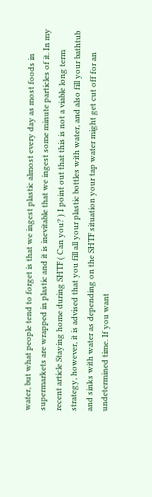water, but what people tend to forget is that we ingest plastic almost every day as most foods in supermarkets are wrapped in plastic and it is inevitable that we ingest some minute particles of it. In my recent article Staying home during SHTF ( Can you? ) I point out that this is not a viable long term strategy, however, it is advised that you fill all your plastic bottles with water, and also fill your bathtub and sinks with water as depending on the SHTF situation your tap water might get cut off for an undetermined time. If you want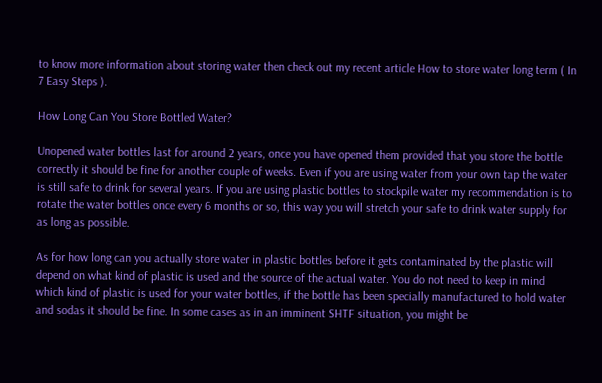to know more information about storing water then check out my recent article How to store water long term ( In 7 Easy Steps ).

How Long Can You Store Bottled Water?

Unopened water bottles last for around 2 years, once you have opened them provided that you store the bottle correctly it should be fine for another couple of weeks. Even if you are using water from your own tap the water is still safe to drink for several years. If you are using plastic bottles to stockpile water my recommendation is to rotate the water bottles once every 6 months or so, this way you will stretch your safe to drink water supply for as long as possible.

As for how long can you actually store water in plastic bottles before it gets contaminated by the plastic will depend on what kind of plastic is used and the source of the actual water. You do not need to keep in mind which kind of plastic is used for your water bottles, if the bottle has been specially manufactured to hold water and sodas it should be fine. In some cases as in an imminent SHTF situation, you might be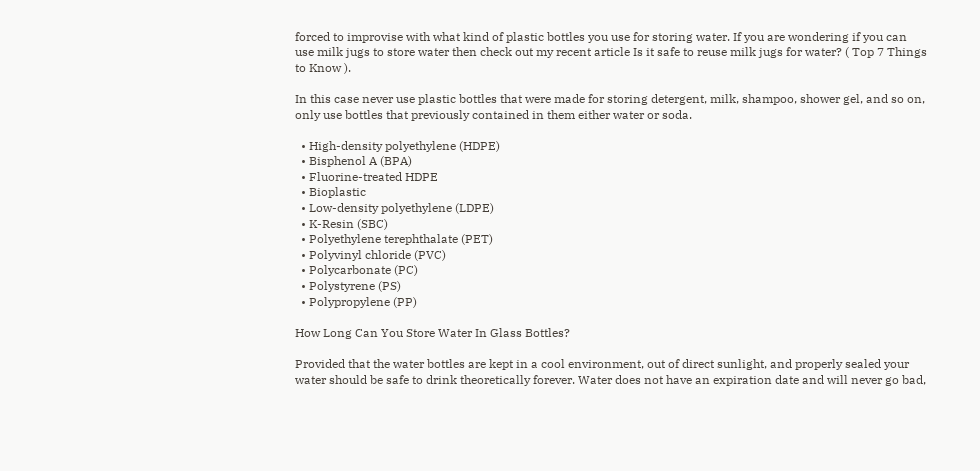forced to improvise with what kind of plastic bottles you use for storing water. If you are wondering if you can use milk jugs to store water then check out my recent article Is it safe to reuse milk jugs for water? ( Top 7 Things to Know ).

In this case never use plastic bottles that were made for storing detergent, milk, shampoo, shower gel, and so on, only use bottles that previously contained in them either water or soda.

  • High-density polyethylene (HDPE)
  • Bisphenol A (BPA)
  • Fluorine-treated HDPE
  • Bioplastic
  • Low-density polyethylene (LDPE)
  • K-Resin (SBC)
  • Polyethylene terephthalate (PET)
  • Polyvinyl chloride (PVC)
  • Polycarbonate (PC)
  • Polystyrene (PS)
  • Polypropylene (PP)

How Long Can You Store Water In Glass Bottles?

Provided that the water bottles are kept in a cool environment, out of direct sunlight, and properly sealed your water should be safe to drink theoretically forever. Water does not have an expiration date and will never go bad,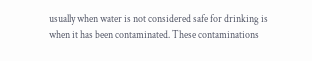usually when water is not considered safe for drinking is when it has been contaminated. These contaminations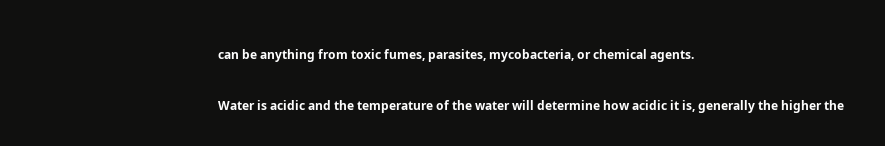can be anything from toxic fumes, parasites, mycobacteria, or chemical agents.

Water is acidic and the temperature of the water will determine how acidic it is, generally the higher the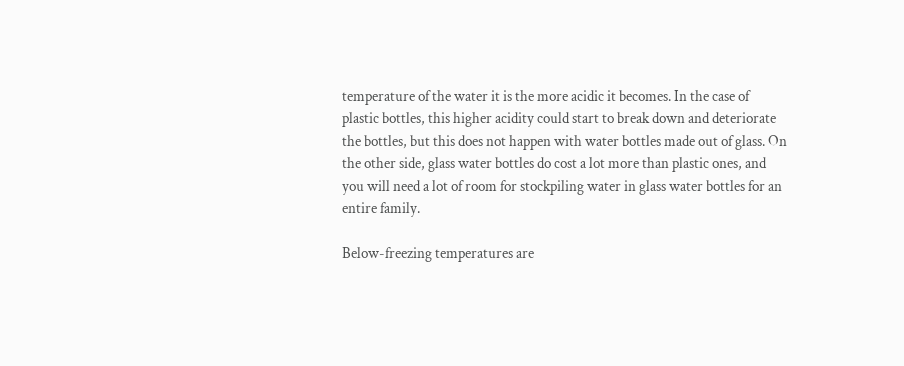temperature of the water it is the more acidic it becomes. In the case of plastic bottles, this higher acidity could start to break down and deteriorate the bottles, but this does not happen with water bottles made out of glass. On the other side, glass water bottles do cost a lot more than plastic ones, and you will need a lot of room for stockpiling water in glass water bottles for an entire family.

Below-freezing temperatures are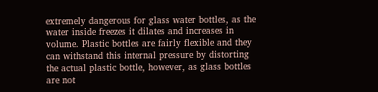extremely dangerous for glass water bottles, as the water inside freezes it dilates and increases in volume. Plastic bottles are fairly flexible and they can withstand this internal pressure by distorting the actual plastic bottle, however, as glass bottles are not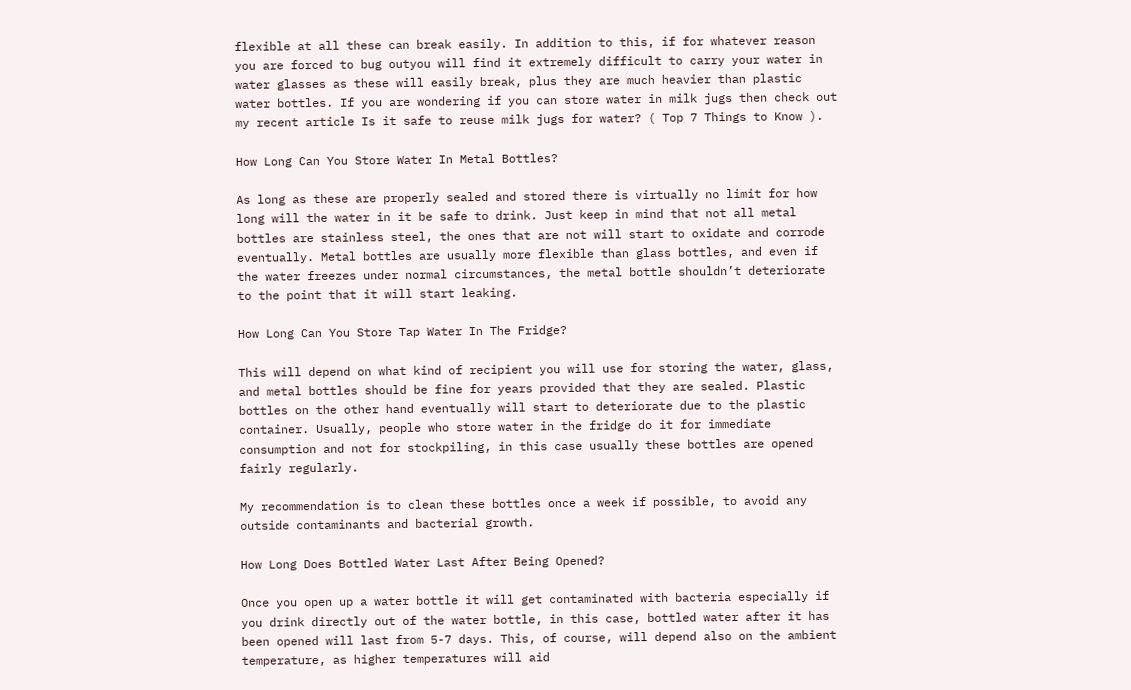flexible at all these can break easily. In addition to this, if for whatever reason you are forced to bug outyou will find it extremely difficult to carry your water in water glasses as these will easily break, plus they are much heavier than plastic water bottles. If you are wondering if you can store water in milk jugs then check out my recent article Is it safe to reuse milk jugs for water? ( Top 7 Things to Know ).

How Long Can You Store Water In Metal Bottles?

As long as these are properly sealed and stored there is virtually no limit for how long will the water in it be safe to drink. Just keep in mind that not all metal bottles are stainless steel, the ones that are not will start to oxidate and corrode eventually. Metal bottles are usually more flexible than glass bottles, and even if the water freezes under normal circumstances, the metal bottle shouldn’t deteriorate to the point that it will start leaking.

How Long Can You Store Tap Water In The Fridge?

This will depend on what kind of recipient you will use for storing the water, glass, and metal bottles should be fine for years provided that they are sealed. Plastic bottles on the other hand eventually will start to deteriorate due to the plastic container. Usually, people who store water in the fridge do it for immediate consumption and not for stockpiling, in this case usually these bottles are opened fairly regularly.

My recommendation is to clean these bottles once a week if possible, to avoid any outside contaminants and bacterial growth.

How Long Does Bottled Water Last After Being Opened?

Once you open up a water bottle it will get contaminated with bacteria especially if you drink directly out of the water bottle, in this case, bottled water after it has been opened will last from 5-7 days. This, of course, will depend also on the ambient temperature, as higher temperatures will aid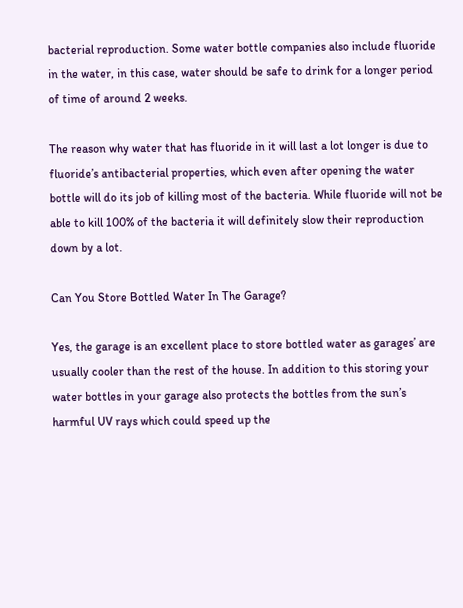bacterial reproduction. Some water bottle companies also include fluoride in the water, in this case, water should be safe to drink for a longer period of time of around 2 weeks.

The reason why water that has fluoride in it will last a lot longer is due to fluoride’s antibacterial properties, which even after opening the water bottle will do its job of killing most of the bacteria. While fluoride will not be able to kill 100% of the bacteria it will definitely slow their reproduction down by a lot.

Can You Store Bottled Water In The Garage?

Yes, the garage is an excellent place to store bottled water as garages’ are usually cooler than the rest of the house. In addition to this storing your water bottles in your garage also protects the bottles from the sun’s harmful UV rays which could speed up the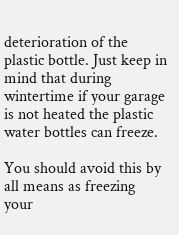deterioration of the plastic bottle. Just keep in mind that during wintertime if your garage is not heated the plastic water bottles can freeze.

You should avoid this by all means as freezing your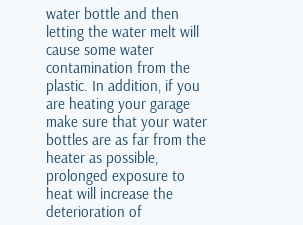water bottle and then letting the water melt will cause some water contamination from the plastic. In addition, if you are heating your garage make sure that your water bottles are as far from the heater as possible, prolonged exposure to heat will increase the deterioration of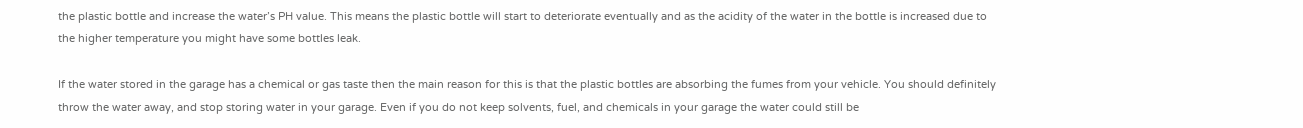the plastic bottle and increase the water’s PH value. This means the plastic bottle will start to deteriorate eventually and as the acidity of the water in the bottle is increased due to the higher temperature you might have some bottles leak.

If the water stored in the garage has a chemical or gas taste then the main reason for this is that the plastic bottles are absorbing the fumes from your vehicle. You should definitely throw the water away, and stop storing water in your garage. Even if you do not keep solvents, fuel, and chemicals in your garage the water could still be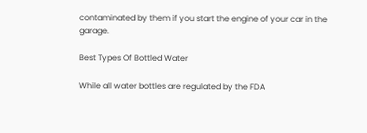contaminated by them if you start the engine of your car in the garage.

Best Types Of Bottled Water

While all water bottles are regulated by the FDA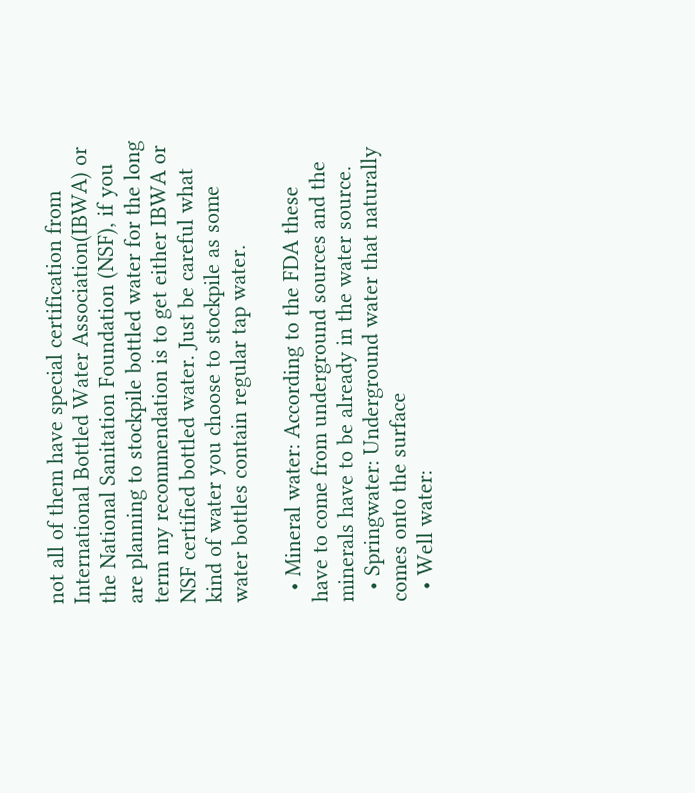not all of them have special certification from International Bottled Water Association(IBWA) or the National Sanitation Foundation (NSF), if you are planning to stockpile bottled water for the long term my recommendation is to get either IBWA or NSF certified bottled water. Just be careful what kind of water you choose to stockpile as some water bottles contain regular tap water.

  • Mineral water: According to the FDA these have to come from underground sources and the minerals have to be already in the water source.
  • Springwater: Underground water that naturally comes onto the surface
  • Well water: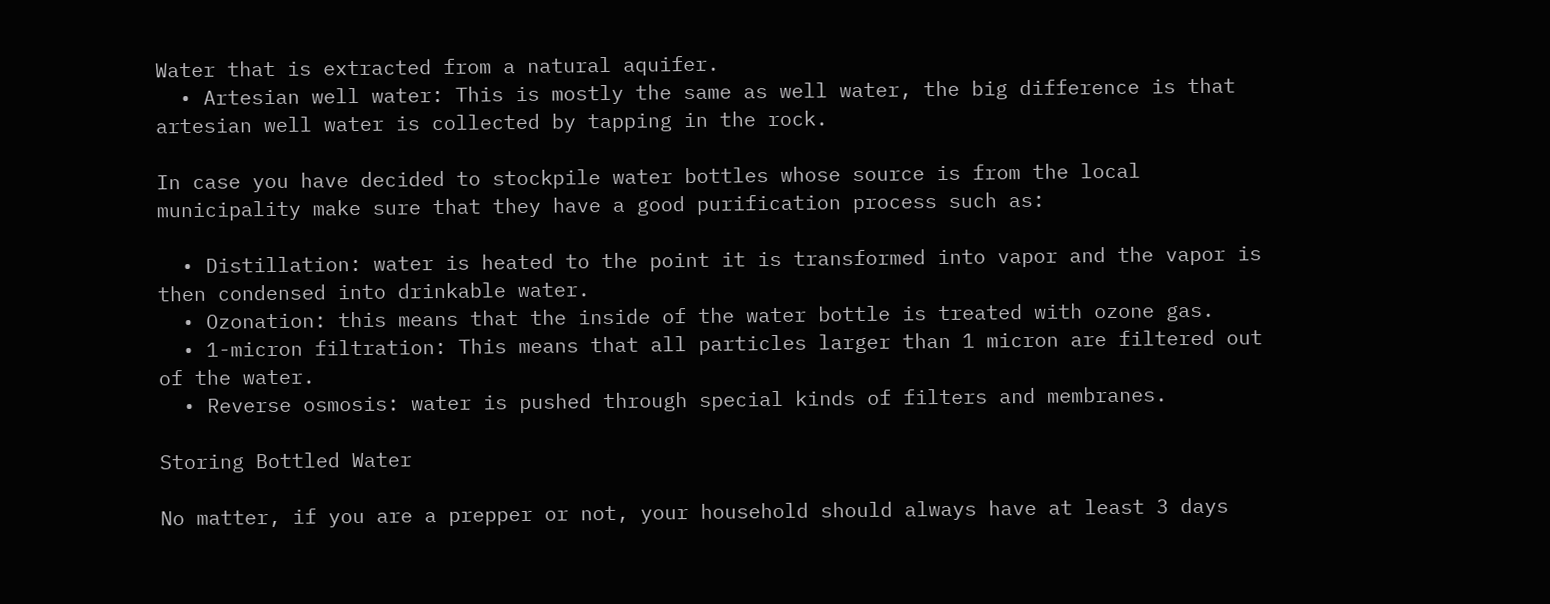Water that is extracted from a natural aquifer.
  • Artesian well water: This is mostly the same as well water, the big difference is that artesian well water is collected by tapping in the rock.

In case you have decided to stockpile water bottles whose source is from the local municipality make sure that they have a good purification process such as:

  • Distillation: water is heated to the point it is transformed into vapor and the vapor is then condensed into drinkable water.
  • Ozonation: this means that the inside of the water bottle is treated with ozone gas.
  • 1-micron filtration: This means that all particles larger than 1 micron are filtered out of the water.
  • Reverse osmosis: water is pushed through special kinds of filters and membranes.

Storing Bottled Water

No matter, if you are a prepper or not, your household should always have at least 3 days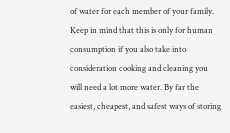of water for each member of your family. Keep in mind that this is only for human consumption if you also take into consideration cooking and cleaning you will need a lot more water. By far the easiest, cheapest, and safest ways of storing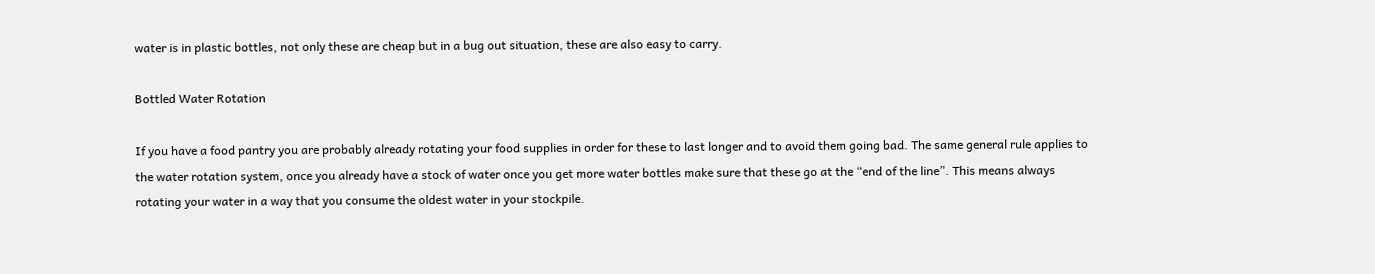water is in plastic bottles, not only these are cheap but in a bug out situation, these are also easy to carry.

Bottled Water Rotation

If you have a food pantry you are probably already rotating your food supplies in order for these to last longer and to avoid them going bad. The same general rule applies to the water rotation system, once you already have a stock of water once you get more water bottles make sure that these go at the “end of the line”. This means always rotating your water in a way that you consume the oldest water in your stockpile.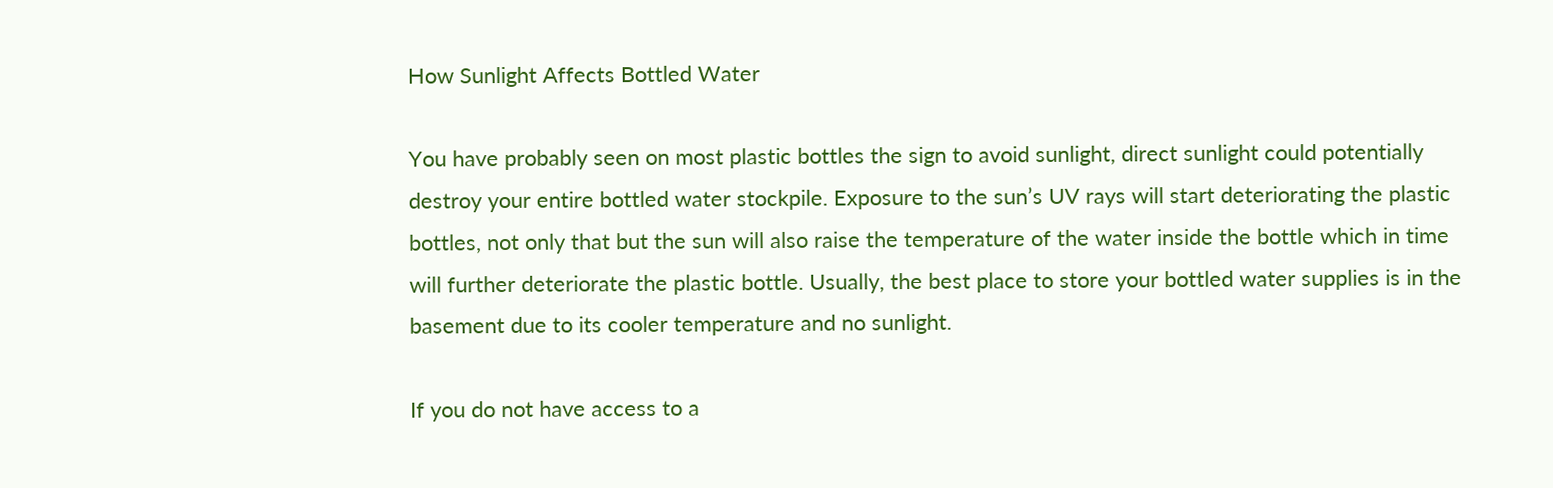How Sunlight Affects Bottled Water

You have probably seen on most plastic bottles the sign to avoid sunlight, direct sunlight could potentially destroy your entire bottled water stockpile. Exposure to the sun’s UV rays will start deteriorating the plastic bottles, not only that but the sun will also raise the temperature of the water inside the bottle which in time will further deteriorate the plastic bottle. Usually, the best place to store your bottled water supplies is in the basement due to its cooler temperature and no sunlight.

If you do not have access to a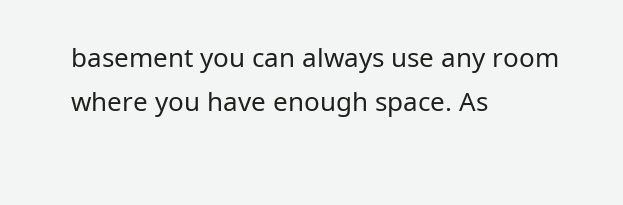basement you can always use any room where you have enough space. As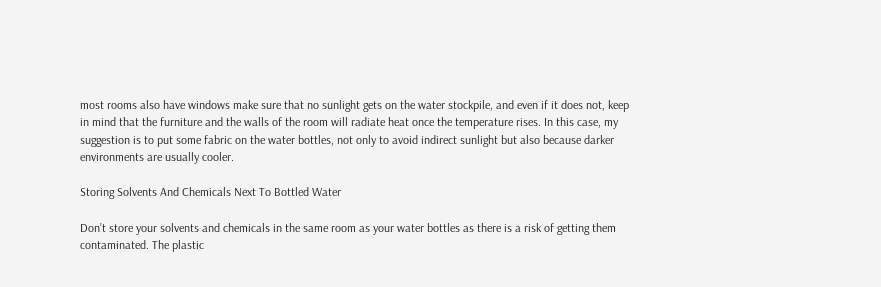most rooms also have windows make sure that no sunlight gets on the water stockpile, and even if it does not, keep in mind that the furniture and the walls of the room will radiate heat once the temperature rises. In this case, my suggestion is to put some fabric on the water bottles, not only to avoid indirect sunlight but also because darker environments are usually cooler.

Storing Solvents And Chemicals Next To Bottled Water

Don’t store your solvents and chemicals in the same room as your water bottles as there is a risk of getting them contaminated. The plastic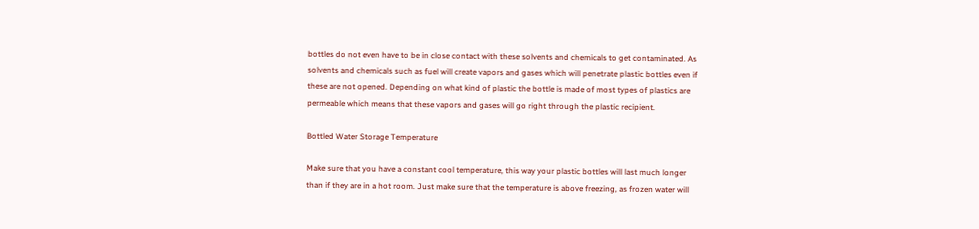bottles do not even have to be in close contact with these solvents and chemicals to get contaminated. As solvents and chemicals such as fuel will create vapors and gases which will penetrate plastic bottles even if these are not opened. Depending on what kind of plastic the bottle is made of most types of plastics are permeable which means that these vapors and gases will go right through the plastic recipient.

Bottled Water Storage Temperature

Make sure that you have a constant cool temperature, this way your plastic bottles will last much longer than if they are in a hot room. Just make sure that the temperature is above freezing, as frozen water will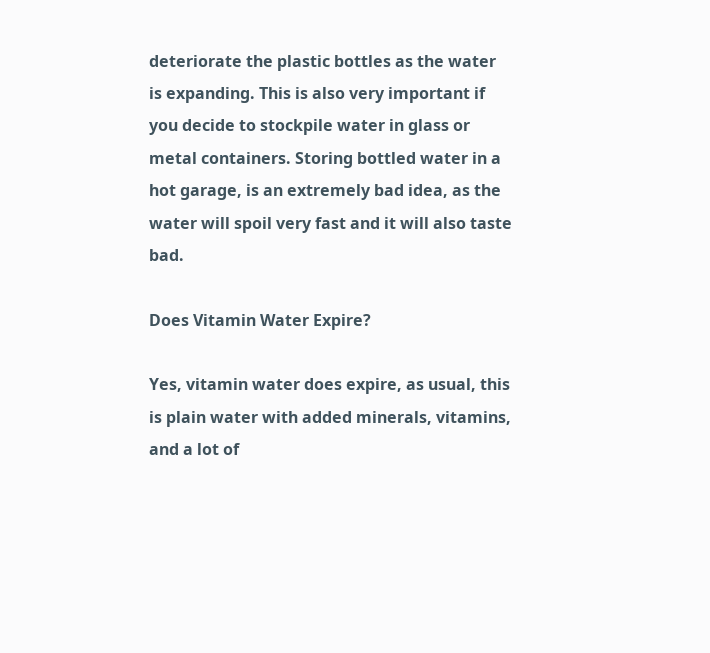deteriorate the plastic bottles as the water is expanding. This is also very important if you decide to stockpile water in glass or metal containers. Storing bottled water in a hot garage, is an extremely bad idea, as the water will spoil very fast and it will also taste bad.

Does Vitamin Water Expire?

Yes, vitamin water does expire, as usual, this is plain water with added minerals, vitamins, and a lot of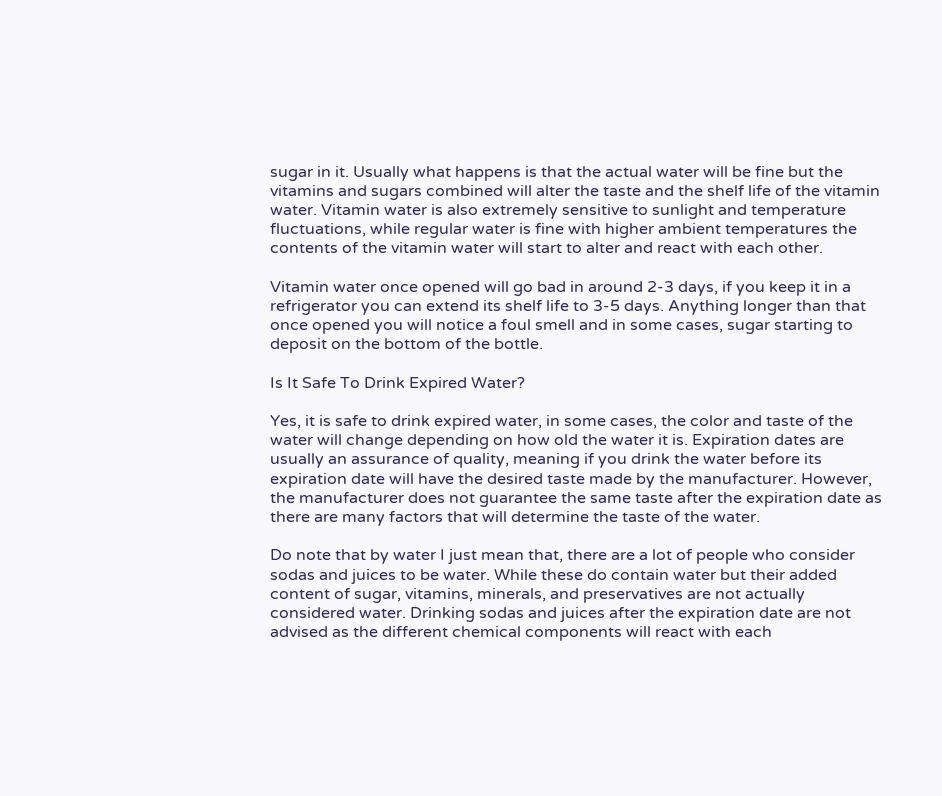sugar in it. Usually what happens is that the actual water will be fine but the vitamins and sugars combined will alter the taste and the shelf life of the vitamin water. Vitamin water is also extremely sensitive to sunlight and temperature fluctuations, while regular water is fine with higher ambient temperatures the contents of the vitamin water will start to alter and react with each other.

Vitamin water once opened will go bad in around 2-3 days, if you keep it in a refrigerator you can extend its shelf life to 3-5 days. Anything longer than that once opened you will notice a foul smell and in some cases, sugar starting to deposit on the bottom of the bottle.

Is It Safe To Drink Expired Water?

Yes, it is safe to drink expired water, in some cases, the color and taste of the water will change depending on how old the water it is. Expiration dates are usually an assurance of quality, meaning if you drink the water before its expiration date will have the desired taste made by the manufacturer. However, the manufacturer does not guarantee the same taste after the expiration date as there are many factors that will determine the taste of the water.

Do note that by water I just mean that, there are a lot of people who consider sodas and juices to be water. While these do contain water but their added content of sugar, vitamins, minerals, and preservatives are not actually considered water. Drinking sodas and juices after the expiration date are not advised as the different chemical components will react with each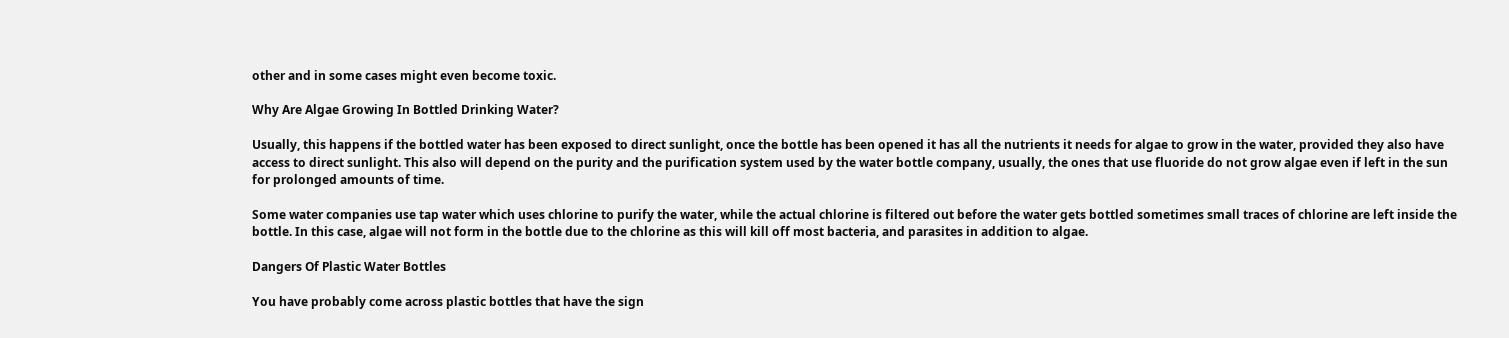other and in some cases might even become toxic.

Why Are Algae Growing In Bottled Drinking Water?

Usually, this happens if the bottled water has been exposed to direct sunlight, once the bottle has been opened it has all the nutrients it needs for algae to grow in the water, provided they also have access to direct sunlight. This also will depend on the purity and the purification system used by the water bottle company, usually, the ones that use fluoride do not grow algae even if left in the sun for prolonged amounts of time.

Some water companies use tap water which uses chlorine to purify the water, while the actual chlorine is filtered out before the water gets bottled sometimes small traces of chlorine are left inside the bottle. In this case, algae will not form in the bottle due to the chlorine as this will kill off most bacteria, and parasites in addition to algae.

Dangers Of Plastic Water Bottles

You have probably come across plastic bottles that have the sign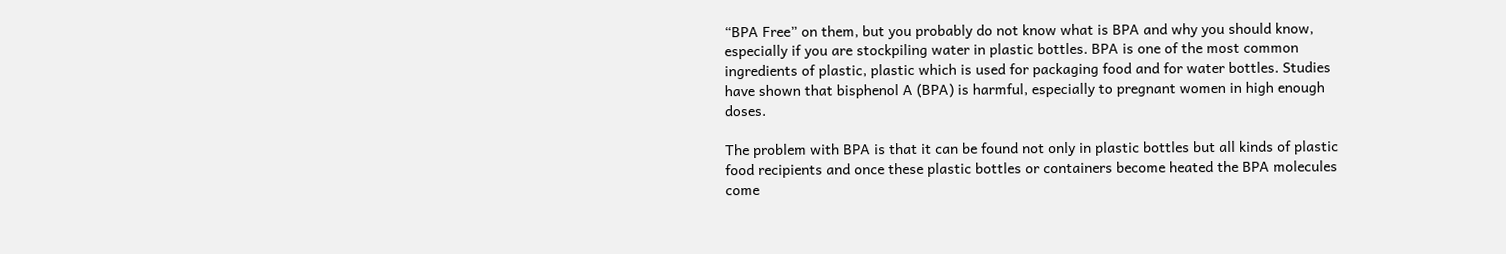“BPA Free” on them, but you probably do not know what is BPA and why you should know, especially if you are stockpiling water in plastic bottles. BPA is one of the most common ingredients of plastic, plastic which is used for packaging food and for water bottles. Studies have shown that bisphenol A (BPA) is harmful, especially to pregnant women in high enough doses.

The problem with BPA is that it can be found not only in plastic bottles but all kinds of plastic food recipients and once these plastic bottles or containers become heated the BPA molecules come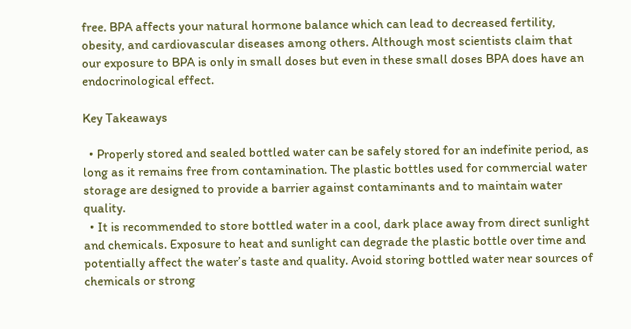free. BPA affects your natural hormone balance which can lead to decreased fertility, obesity, and cardiovascular diseases among others. Although most scientists claim that our exposure to BPA is only in small doses but even in these small doses BPA does have an endocrinological effect.

Key Takeaways

  • Properly stored and sealed bottled water can be safely stored for an indefinite period, as long as it remains free from contamination. The plastic bottles used for commercial water storage are designed to provide a barrier against contaminants and to maintain water quality.
  • It is recommended to store bottled water in a cool, dark place away from direct sunlight and chemicals. Exposure to heat and sunlight can degrade the plastic bottle over time and potentially affect the water’s taste and quality. Avoid storing bottled water near sources of chemicals or strong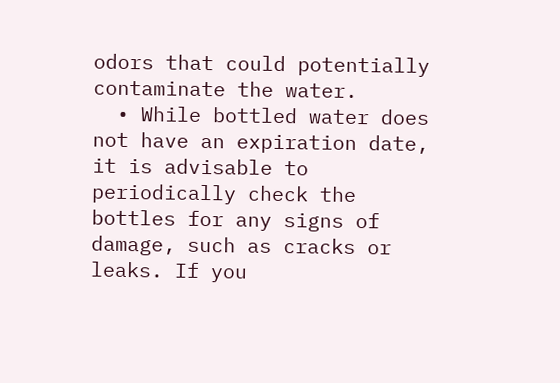odors that could potentially contaminate the water.
  • While bottled water does not have an expiration date, it is advisable to periodically check the bottles for any signs of damage, such as cracks or leaks. If you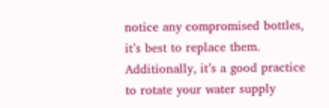notice any compromised bottles, it’s best to replace them. Additionally, it’s a good practice to rotate your water supply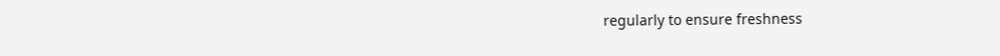regularly to ensure freshness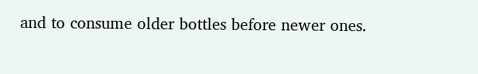and to consume older bottles before newer ones.